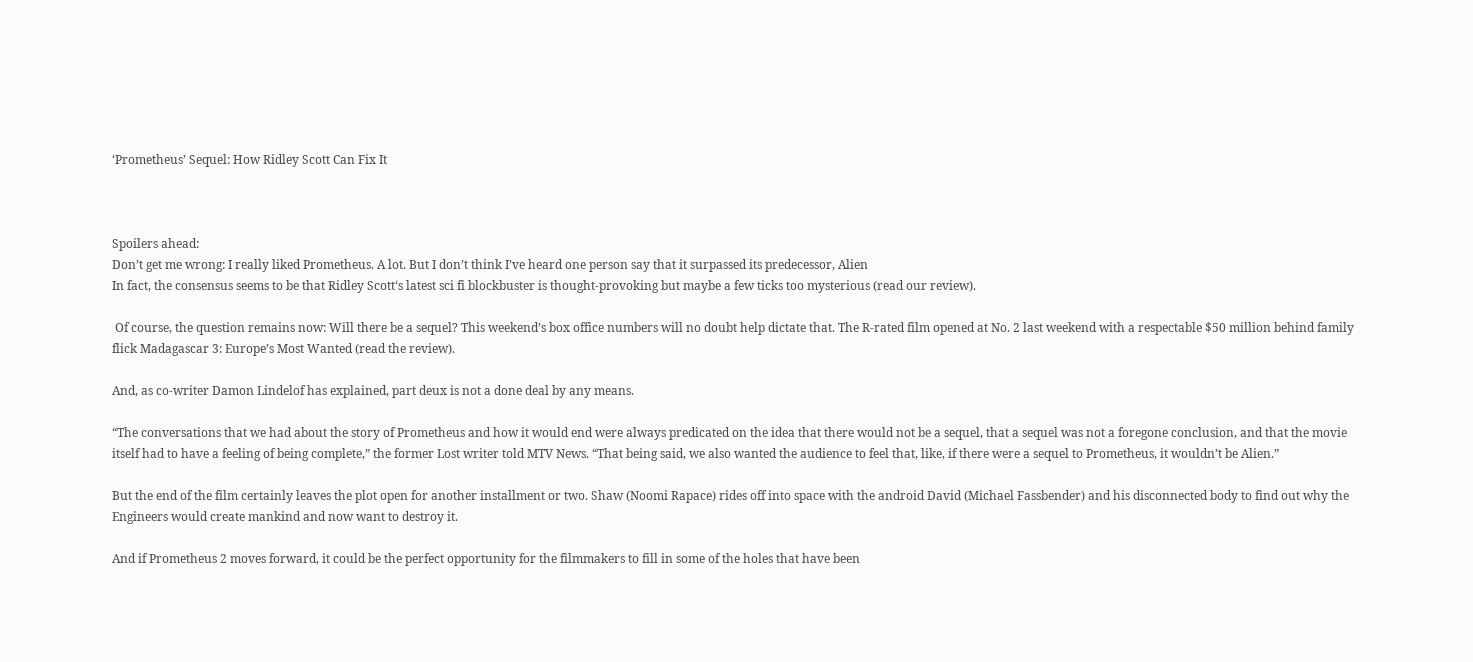‘Prometheus’ Sequel: How Ridley Scott Can Fix It



Spoilers ahead:
Don’t get me wrong: I really liked Prometheus. A lot. But I don’t think I’ve heard one person say that it surpassed its predecessor, Alien
In fact, the consensus seems to be that Ridley Scott‘s latest sci fi blockbuster is thought-provoking but maybe a few ticks too mysterious (read our review).

 Of course, the question remains now: Will there be a sequel? This weekend’s box office numbers will no doubt help dictate that. The R-rated film opened at No. 2 last weekend with a respectable $50 million behind family flick Madagascar 3: Europe’s Most Wanted (read the review).

And, as co-writer Damon Lindelof has explained, part deux is not a done deal by any means.

“The conversations that we had about the story of Prometheus and how it would end were always predicated on the idea that there would not be a sequel, that a sequel was not a foregone conclusion, and that the movie itself had to have a feeling of being complete,” the former Lost writer told MTV News. “That being said, we also wanted the audience to feel that, like, if there were a sequel to Prometheus, it wouldn’t be Alien.”

But the end of the film certainly leaves the plot open for another installment or two. Shaw (Noomi Rapace) rides off into space with the android David (Michael Fassbender) and his disconnected body to find out why the Engineers would create mankind and now want to destroy it.

And if Prometheus 2 moves forward, it could be the perfect opportunity for the filmmakers to fill in some of the holes that have been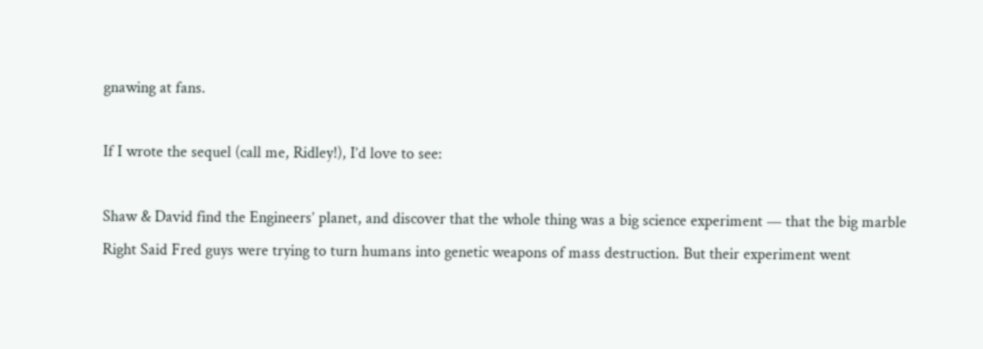gnawing at fans.

If I wrote the sequel (call me, Ridley!), I’d love to see:

Shaw & David find the Engineers’ planet, and discover that the whole thing was a big science experiment — that the big marble Right Said Fred guys were trying to turn humans into genetic weapons of mass destruction. But their experiment went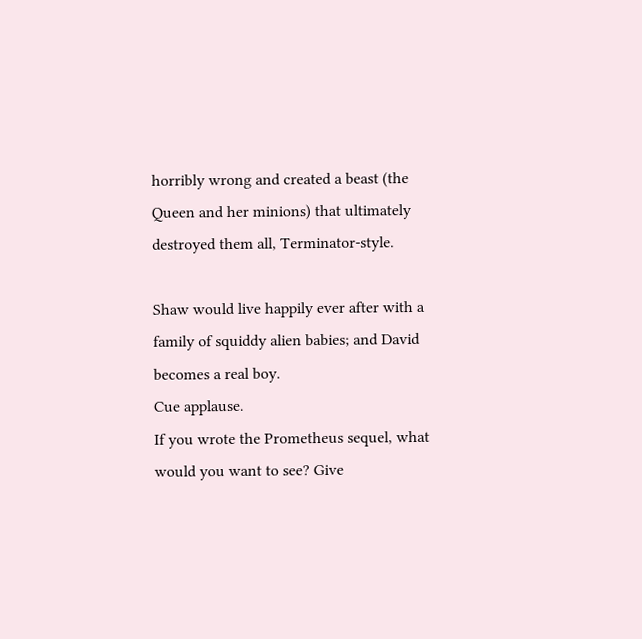horribly wrong and created a beast (the Queen and her minions) that ultimately destroyed them all, Terminator-style.

Shaw would live happily ever after with a family of squiddy alien babies; and David becomes a real boy.
Cue applause.
If you wrote the Prometheus sequel, what would you want to see? Give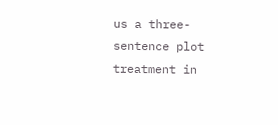us a three-sentence plot treatment in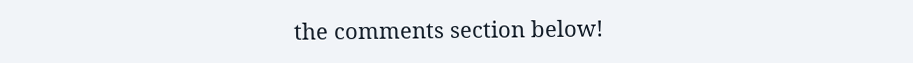the comments section below!